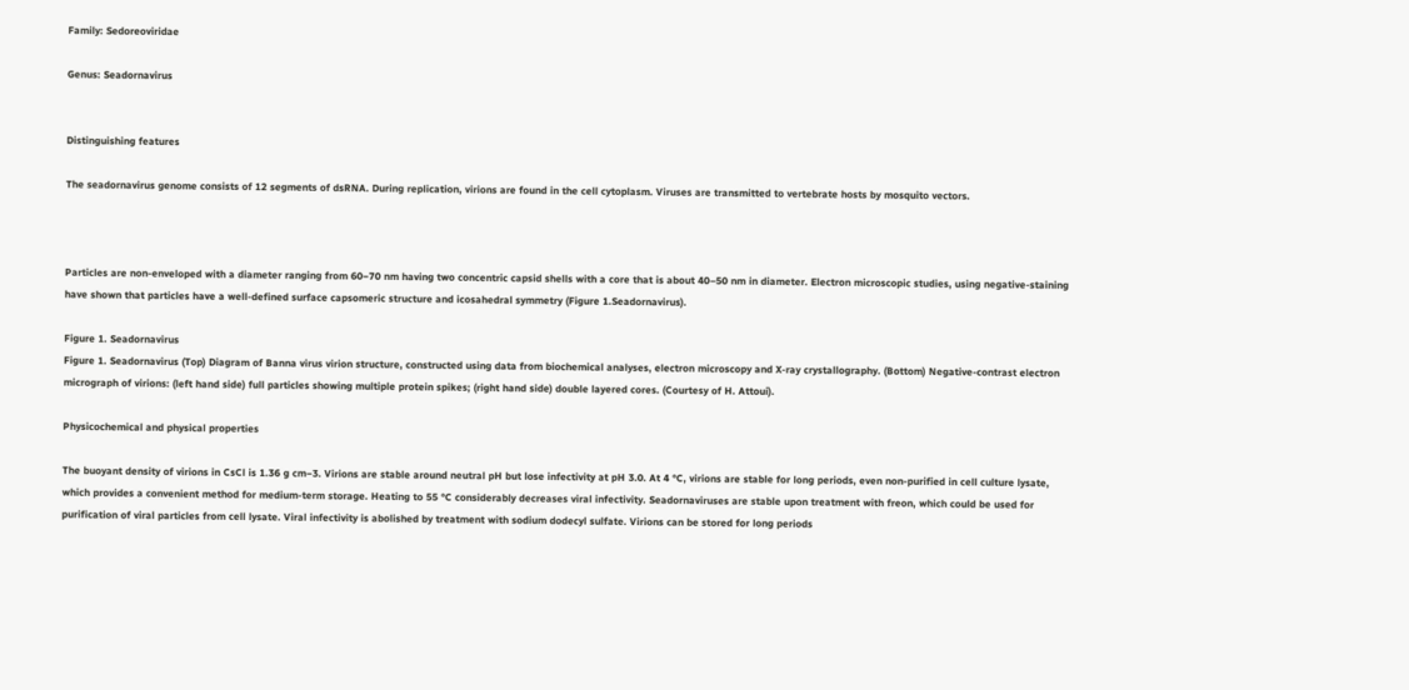Family: Sedoreoviridae

Genus: Seadornavirus


Distinguishing features

The seadornavirus genome consists of 12 segments of dsRNA. During replication, virions are found in the cell cytoplasm. Viruses are transmitted to vertebrate hosts by mosquito vectors.



Particles are non-enveloped with a diameter ranging from 60−70 nm having two concentric capsid shells with a core that is about 40–50 nm in diameter. Electron microscopic studies, using negative-staining have shown that particles have a well-defined surface capsomeric structure and icosahedral symmetry (Figure 1.Seadornavirus).

Figure 1. Seadornavirus
Figure 1. Seadornavirus (Top) Diagram of Banna virus virion structure, constructed using data from biochemical analyses, electron microscopy and X-ray crystallography. (Bottom) Negative-contrast electron micrograph of virions: (left hand side) full particles showing multiple protein spikes; (right hand side) double layered cores. (Courtesy of H. Attoui).

Physicochemical and physical properties

The buoyant density of virions in CsCl is 1.36 g cm−3. Virions are stable around neutral pH but lose infectivity at pH 3.0. At 4 °C, virions are stable for long periods, even non-purified in cell culture lysate, which provides a convenient method for medium-term storage. Heating to 55 °C considerably decreases viral infectivity. Seadornaviruses are stable upon treatment with freon, which could be used for purification of viral particles from cell lysate. Viral infectivity is abolished by treatment with sodium dodecyl sulfate. Virions can be stored for long periods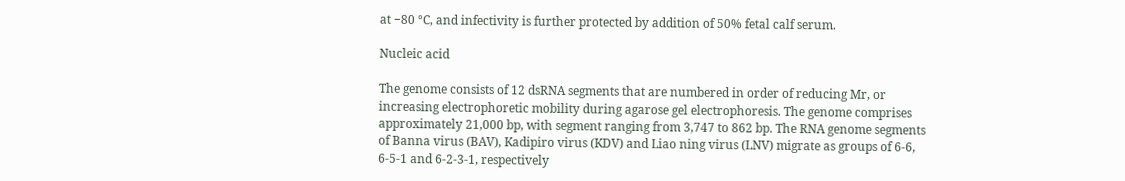at −80 °C, and infectivity is further protected by addition of 50% fetal calf serum.

Nucleic acid

The genome consists of 12 dsRNA segments that are numbered in order of reducing Mr, or increasing electrophoretic mobility during agarose gel electrophoresis. The genome comprises approximately 21,000 bp, with segment ranging from 3,747 to 862 bp. The RNA genome segments of Banna virus (BAV), Kadipiro virus (KDV) and Liao ning virus (LNV) migrate as groups of 6-6, 6-5-1 and 6-2-3-1, respectively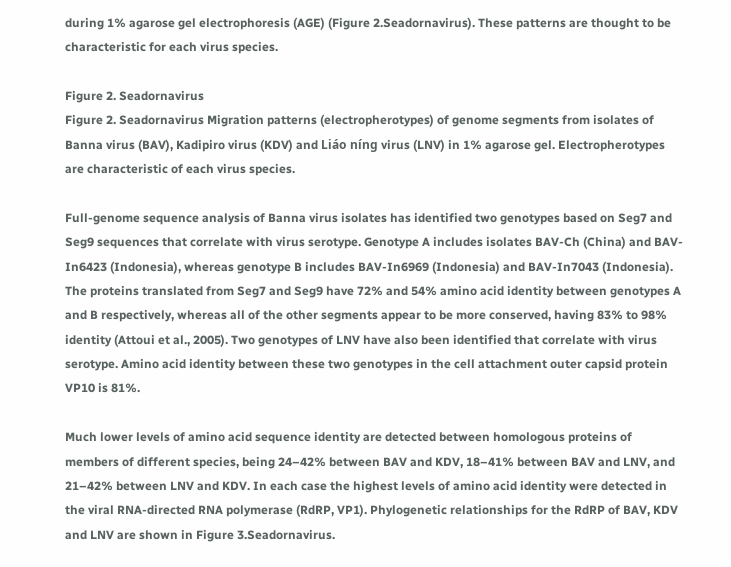during 1% agarose gel electrophoresis (AGE) (Figure 2.Seadornavirus). These patterns are thought to be characteristic for each virus species.

Figure 2. Seadornavirus
Figure 2. Seadornavirus Migration patterns (electropherotypes) of genome segments from isolates of Banna virus (BAV), Kadipiro virus (KDV) and Liáo níng virus (LNV) in 1% agarose gel. Electropherotypes are characteristic of each virus species.

Full-genome sequence analysis of Banna virus isolates has identified two genotypes based on Seg7 and Seg9 sequences that correlate with virus serotype. Genotype A includes isolates BAV-Ch (China) and BAV-In6423 (Indonesia), whereas genotype B includes BAV-In6969 (Indonesia) and BAV-In7043 (Indonesia). The proteins translated from Seg7 and Seg9 have 72% and 54% amino acid identity between genotypes A and B respectively, whereas all of the other segments appear to be more conserved, having 83% to 98% identity (Attoui et al., 2005). Two genotypes of LNV have also been identified that correlate with virus serotype. Amino acid identity between these two genotypes in the cell attachment outer capsid protein VP10 is 81%.

Much lower levels of amino acid sequence identity are detected between homologous proteins of members of different species, being 24–42% between BAV and KDV, 18–41% between BAV and LNV, and 21–42% between LNV and KDV. In each case the highest levels of amino acid identity were detected in the viral RNA-directed RNA polymerase (RdRP, VP1). Phylogenetic relationships for the RdRP of BAV, KDV and LNV are shown in Figure 3.Seadornavirus.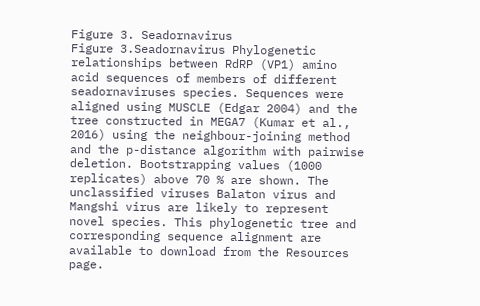Figure 3. Seadornavirus
Figure 3.Seadornavirus Phylogenetic relationships between RdRP (VP1) amino acid sequences of members of different seadornaviruses species. Sequences were aligned using MUSCLE (Edgar 2004) and the tree constructed in MEGA7 (Kumar et al., 2016) using the neighbour-joining method and the p-distance algorithm with pairwise deletion. Bootstrapping values (1000 replicates) above 70 % are shown. The unclassified viruses Balaton virus and Mangshi virus are likely to represent novel species. This phylogenetic tree and corresponding sequence alignment are available to download from the Resources page.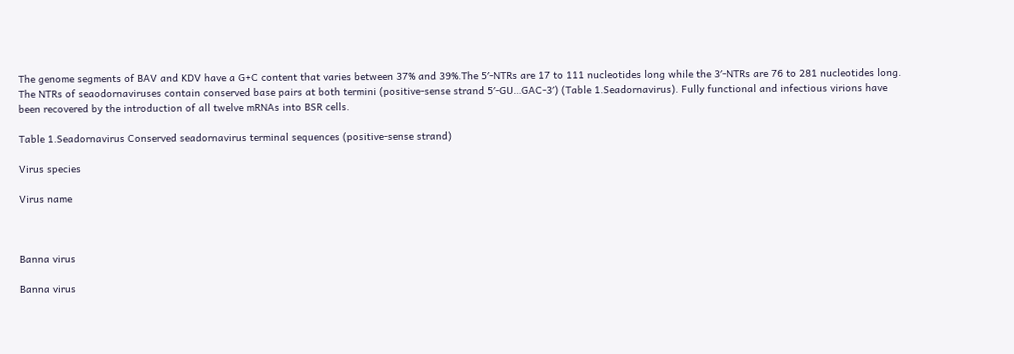The genome segments of BAV and KDV have a G+C content that varies between 37% and 39%.The 5′-NTRs are 17 to 111 nucleotides long while the 3′-NTRs are 76 to 281 nucleotides long. The NTRs of seaodornaviruses contain conserved base pairs at both termini (positive-sense strand 5′-GU…GAC-3′) (Table 1.Seadornavirus). Fully functional and infectious virions have been recovered by the introduction of all twelve mRNAs into BSR cells.

Table 1.Seadornavirus Conserved seadornavirus terminal sequences (positive-sense strand)

Virus species

Virus name



Banna virus

Banna virus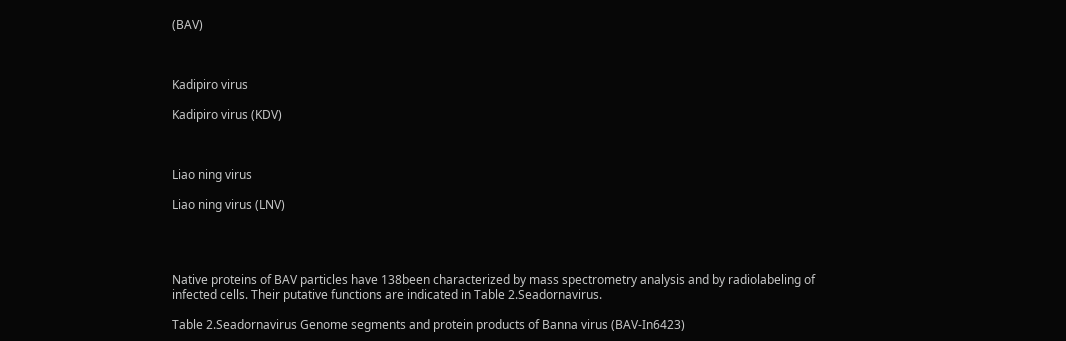(BAV)



Kadipiro virus

Kadipiro virus (KDV)



Liao ning virus

Liao ning virus (LNV)




Native proteins of BAV particles have 138been characterized by mass spectrometry analysis and by radiolabeling of infected cells. Their putative functions are indicated in Table 2.Seadornavirus.

Table 2.Seadornavirus Genome segments and protein products of Banna virus (BAV-In6423)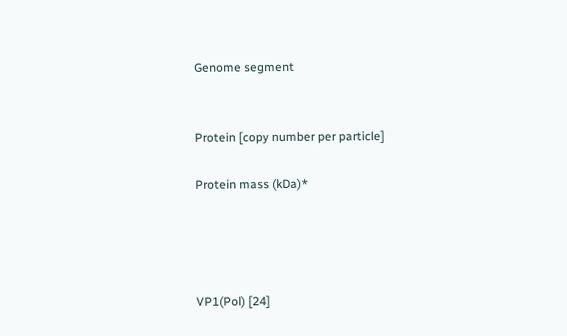Genome segment


Protein [copy number per particle]

Protein mass (kDa)*




VP1(Pol) [24]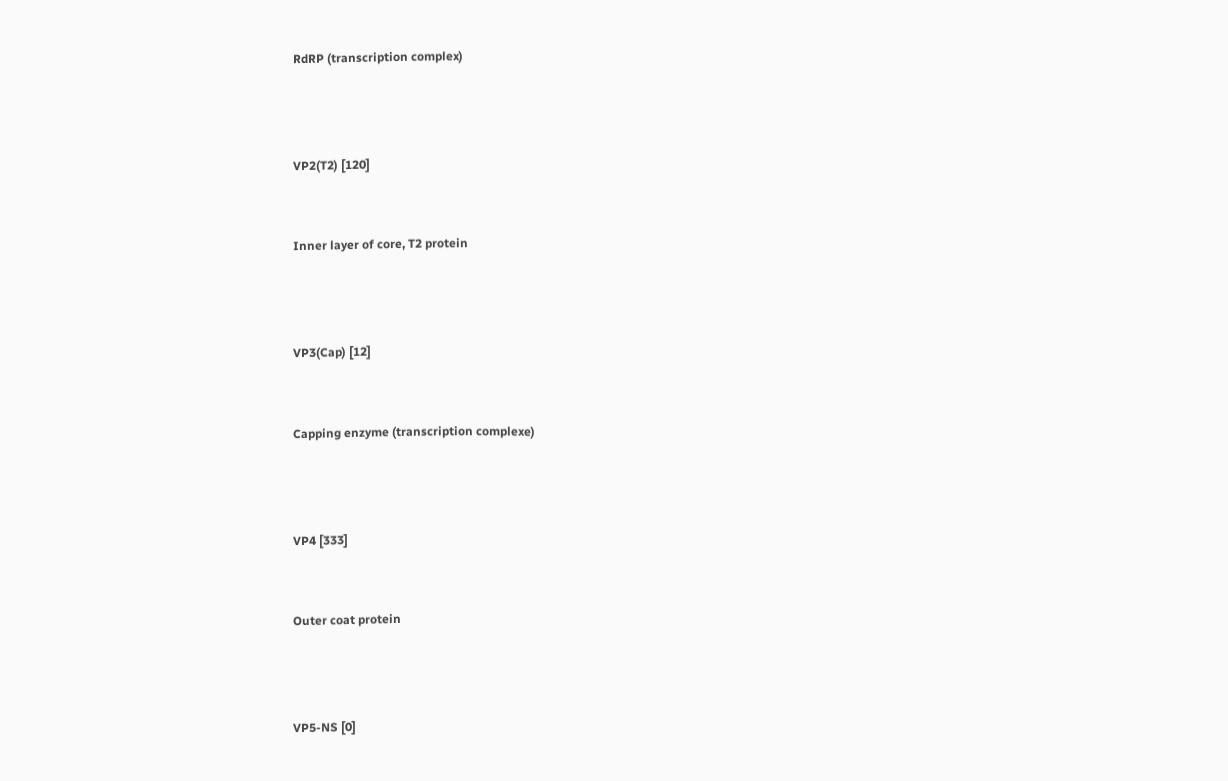RdRP (transcription complex)



VP2(T2) [120]


Inner layer of core, T2 protein



VP3(Cap) [12]


Capping enzyme (transcription complexe)



VP4 [333]


Outer coat protein



VP5-NS [0]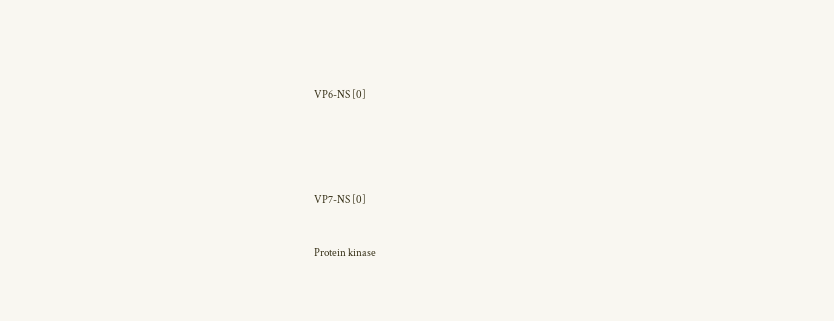VP6-NS [0]





VP7-NS [0]


Protein kinase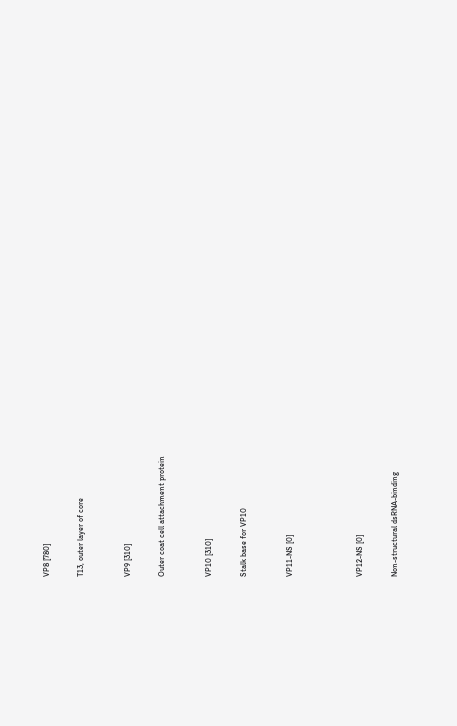VP8 [780]


T13, outer layer of core



VP9 [310]


Outer coat cell attachment protein



VP10 [310]


Stalk base for VP10



VP11-NS [0]





VP12-NS [0]


Non-structural dsRNA-binding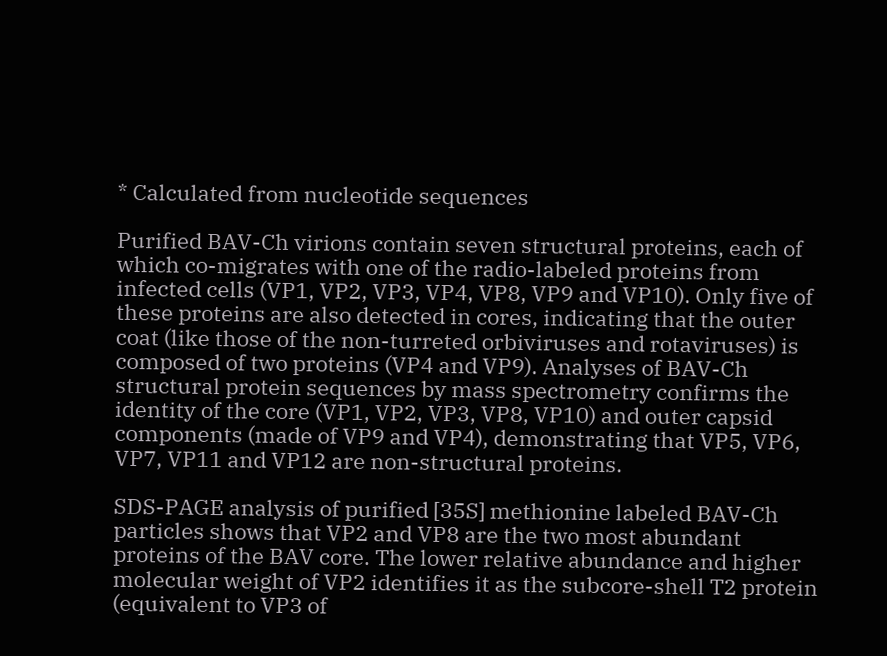* Calculated from nucleotide sequences

Purified BAV-Ch virions contain seven structural proteins, each of which co-migrates with one of the radio-labeled proteins from infected cells (VP1, VP2, VP3, VP4, VP8, VP9 and VP10). Only five of these proteins are also detected in cores, indicating that the outer coat (like those of the non-turreted orbiviruses and rotaviruses) is composed of two proteins (VP4 and VP9). Analyses of BAV-Ch structural protein sequences by mass spectrometry confirms the identity of the core (VP1, VP2, VP3, VP8, VP10) and outer capsid components (made of VP9 and VP4), demonstrating that VP5, VP6, VP7, VP11 and VP12 are non-structural proteins.

SDS-PAGE analysis of purified [35S] methionine labeled BAV-Ch particles shows that VP2 and VP8 are the two most abundant proteins of the BAV core. The lower relative abundance and higher molecular weight of VP2 identifies it as the subcore-shell T2 protein (equivalent to VP3 of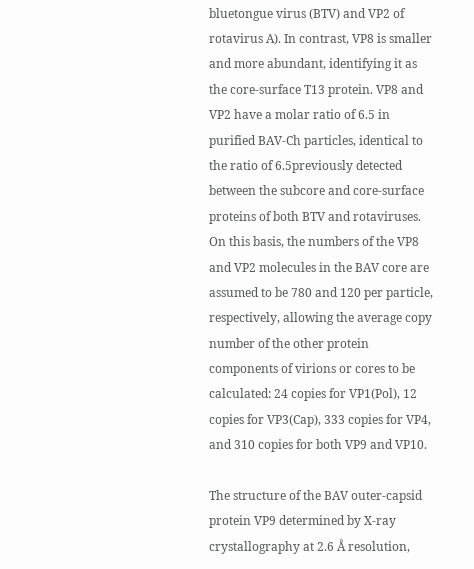bluetongue virus (BTV) and VP2 of rotavirus A). In contrast, VP8 is smaller and more abundant, identifying it as the core-surface T13 protein. VP8 and VP2 have a molar ratio of 6.5 in purified BAV-Ch particles, identical to the ratio of 6.5previously detected between the subcore and core-surface proteins of both BTV and rotaviruses. On this basis, the numbers of the VP8 and VP2 molecules in the BAV core are assumed to be 780 and 120 per particle, respectively, allowing the average copy number of the other protein components of virions or cores to be calculated: 24 copies for VP1(Pol), 12 copies for VP3(Cap), 333 copies for VP4, and 310 copies for both VP9 and VP10.

The structure of the BAV outer-capsid protein VP9 determined by X-ray crystallography at 2.6 Å resolution,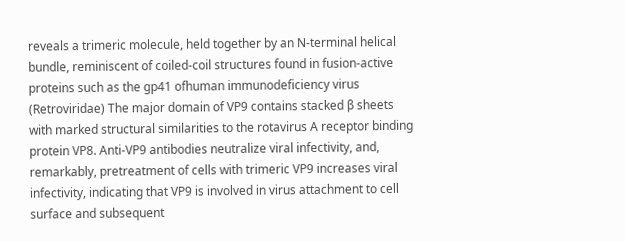reveals a trimeric molecule, held together by an N-terminal helical bundle, reminiscent of coiled-coil structures found in fusion-active proteins such as the gp41 ofhuman immunodeficiency virus (Retroviridae) The major domain of VP9 contains stacked β sheets with marked structural similarities to the rotavirus A receptor binding protein VP8. Anti-VP9 antibodies neutralize viral infectivity, and, remarkably, pretreatment of cells with trimeric VP9 increases viral infectivity, indicating that VP9 is involved in virus attachment to cell surface and subsequent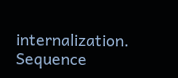internalization. Sequence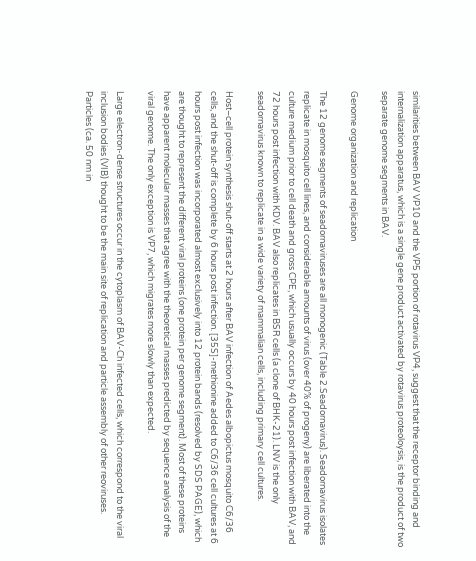similarities between BAV VP10 and the VP5 portion of rotavirus VP4, suggest that the receptor binding and internalization apparatus, which is a single gene product activated by rotavirus proteoloysis, is the product of two separate genome segments in BAV.

Genome organization and replication

The 12 genome segments of seadornaviruses are all monogenic (Table 2.Seadornavirus). Seadornavirus isolates replicate in mosquito cell lines, and considerable amounts of virus (over 40% of progeny) are liberated into the culture medium prior to cell death and gross CPE, which usually occurs by 40 hours post infection with BAV, and 72 hours post infection with KDV. BAV also replicates in BSR cells (a clone of BHK-21). LNV is the only seadornavirus known to replicate in a wide variety of mammalian cells, including primary cell cultures.

Host–cell protein synthesis shut-off starts at 2 hours after BAV infection of Aedes albopictus mosquito C6/36 cells, and the shut-off is complete by 6 hours post infection. [35S]-methionine added to C6/36 cell cultures at 6 hours post infection was incorporated almost exclusively into 12 protein bands (resolved by SDS PAGE), which are thought to represent the different viral proteins (one protein per genome segment). Most of these proteins have apparent molecular masses that agree with the theoretical masses predicted by sequence analysis of the viral genome. The only exception is VP7, which migrates more slowly than expected.

Large electron-dense structures occur in the cytoplasm of BAV-Ch infected cells, which correspond to the viral inclusion bodies (VIB) thought to be the main site of replication and particle assembly of other reoviruses. Particles (ca. 50 nm in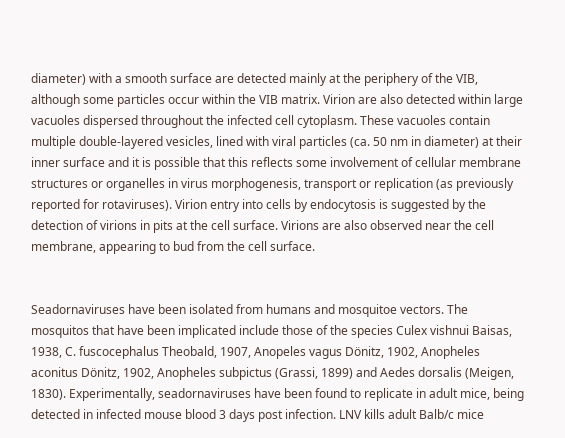diameter) with a smooth surface are detected mainly at the periphery of the VIB, although some particles occur within the VIB matrix. Virion are also detected within large vacuoles dispersed throughout the infected cell cytoplasm. These vacuoles contain multiple double-layered vesicles, lined with viral particles (ca. 50 nm in diameter) at their inner surface and it is possible that this reflects some involvement of cellular membrane structures or organelles in virus morphogenesis, transport or replication (as previously reported for rotaviruses). Virion entry into cells by endocytosis is suggested by the detection of virions in pits at the cell surface. Virions are also observed near the cell membrane, appearing to bud from the cell surface.


Seadornaviruses have been isolated from humans and mosquitoe vectors. The mosquitos that have been implicated include those of the species Culex vishnui Baisas, 1938, C. fuscocephalus Theobald, 1907, Anopeles vagus Dönitz, 1902, Anopheles aconitus Dönitz, 1902, Anopheles subpictus (Grassi, 1899) and Aedes dorsalis (Meigen, 1830). Experimentally, seadornaviruses have been found to replicate in adult mice, being detected in infected mouse blood 3 days post infection. LNV kills adult Balb/c mice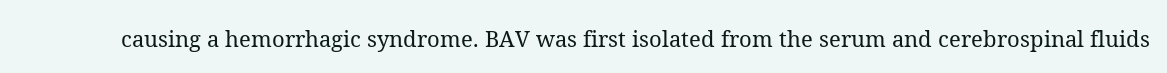causing a hemorrhagic syndrome. BAV was first isolated from the serum and cerebrospinal fluids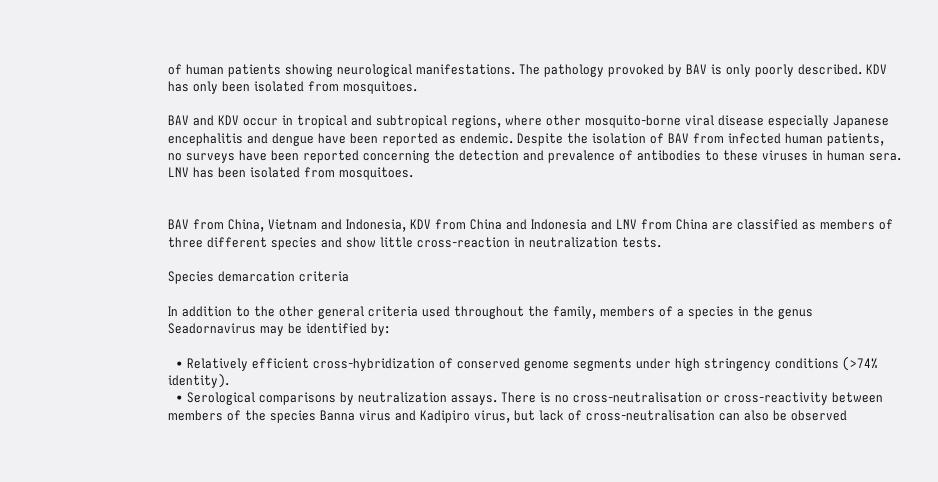of human patients showing neurological manifestations. The pathology provoked by BAV is only poorly described. KDV has only been isolated from mosquitoes.

BAV and KDV occur in tropical and subtropical regions, where other mosquito-borne viral disease especially Japanese encephalitis and dengue have been reported as endemic. Despite the isolation of BAV from infected human patients, no surveys have been reported concerning the detection and prevalence of antibodies to these viruses in human sera. LNV has been isolated from mosquitoes.


BAV from China, Vietnam and Indonesia, KDV from China and Indonesia and LNV from China are classified as members of three different species and show little cross-reaction in neutralization tests.

Species demarcation criteria

In addition to the other general criteria used throughout the family, members of a species in the genus Seadornavirus may be identified by:

  • Relatively efficient cross-hybridization of conserved genome segments under high stringency conditions (>74% identity).
  • Serological comparisons by neutralization assays. There is no cross-neutralisation or cross-reactivity between members of the species Banna virus and Kadipiro virus, but lack of cross-neutralisation can also be observed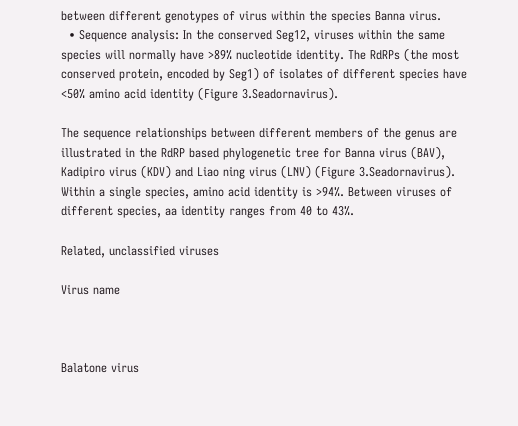between different genotypes of virus within the species Banna virus.
  • Sequence analysis: In the conserved Seg12, viruses within the same species will normally have >89% nucleotide identity. The RdRPs (the most conserved protein, encoded by Seg1) of isolates of different species have <50% amino acid identity (Figure 3.Seadornavirus).

The sequence relationships between different members of the genus are illustrated in the RdRP based phylogenetic tree for Banna virus (BAV), Kadipiro virus (KDV) and Liao ning virus (LNV) (Figure 3.Seadornavirus). Within a single species, amino acid identity is >94%. Between viruses of different species, aa identity ranges from 40 to 43%.

Related, unclassified viruses

Virus name



Balatone virus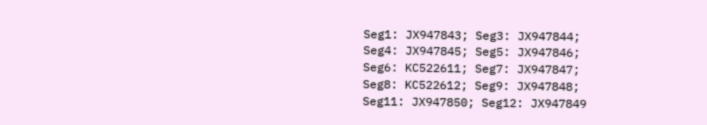Seg1: JX947843; Seg3: JX947844;
Seg4: JX947845; Seg5: JX947846;
Seg6: KC522611; Seg7: JX947847;
Seg8: KC522612; Seg9: JX947848;
Seg11: JX947850; Seg12: JX947849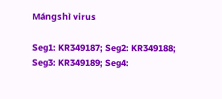Mángshì virus

Seg1: KR349187; Seg2: KR349188;
Seg3: KR349189; Seg4: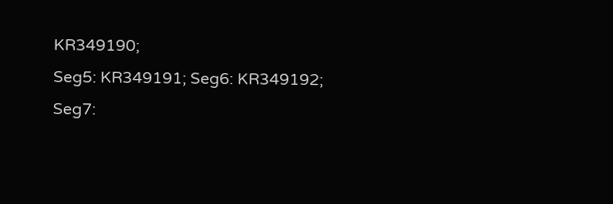KR349190;
Seg5: KR349191; Seg6: KR349192;
Seg7: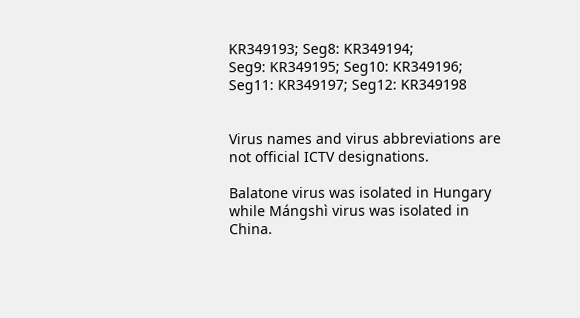KR349193; Seg8: KR349194;
Seg9: KR349195; Seg10: KR349196;
Seg11: KR349197; Seg12: KR349198


Virus names and virus abbreviations are not official ICTV designations.

Balatone virus was isolated in Hungary while Mángshì virus was isolated in China.